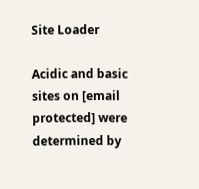Site Loader

Acidic and basic sites on [email protected] were determined by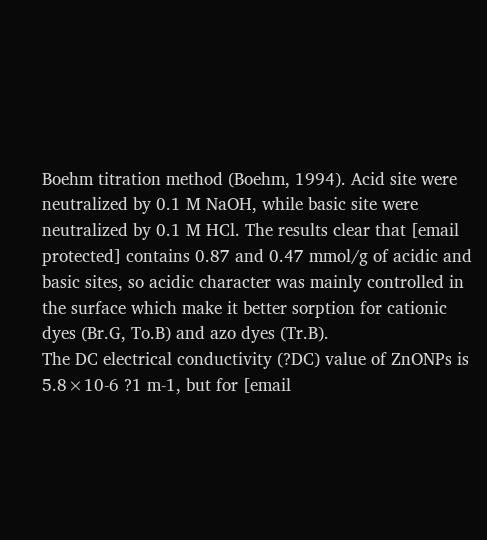Boehm titration method (Boehm, 1994). Acid site were neutralized by 0.1 M NaOH, while basic site were neutralized by 0.1 M HCl. The results clear that [email protected] contains 0.87 and 0.47 mmol/g of acidic and basic sites, so acidic character was mainly controlled in the surface which make it better sorption for cationic dyes (Br.G, To.B) and azo dyes (Tr.B).
The DC electrical conductivity (?DC) value of ZnONPs is 5.8×10-6 ?1 m-1, but for [email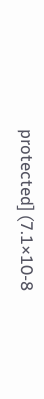protected] (7.1×10-8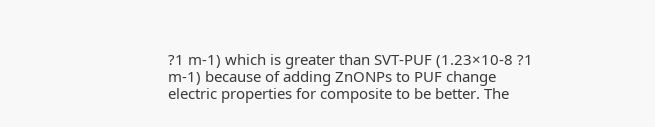?1 m-1) which is greater than SVT-PUF (1.23×10-8 ?1 m-1) because of adding ZnONPs to PUF change electric properties for composite to be better. The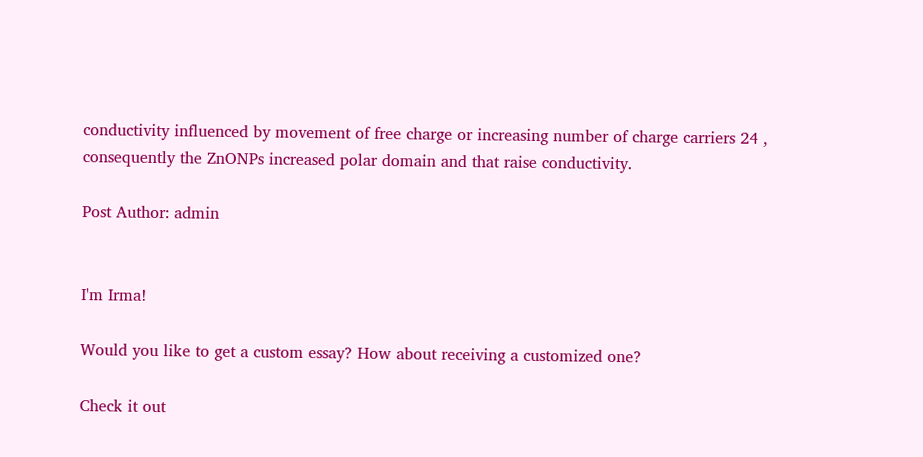conductivity influenced by movement of free charge or increasing number of charge carriers 24 , consequently the ZnONPs increased polar domain and that raise conductivity.

Post Author: admin


I'm Irma!

Would you like to get a custom essay? How about receiving a customized one?

Check it out